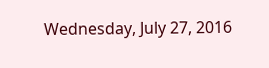Wednesday, July 27, 2016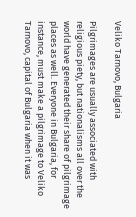Veliko Tarnovo, Bulgaria

Pilgrimages are usually associated with religious piety, but nationalisms all over the world have generated their share of pilgrimage places as well. Everyone in Bulgaria, for instance, must make a pilgrimage to Veliko Tarnovo, capital of Bulgaria when it was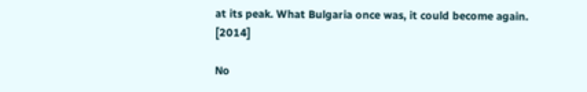at its peak. What Bulgaria once was, it could become again. [2014]

No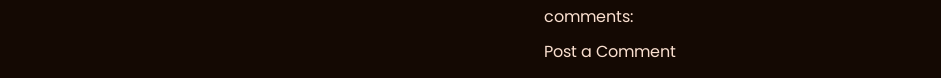comments:

Post a Comment